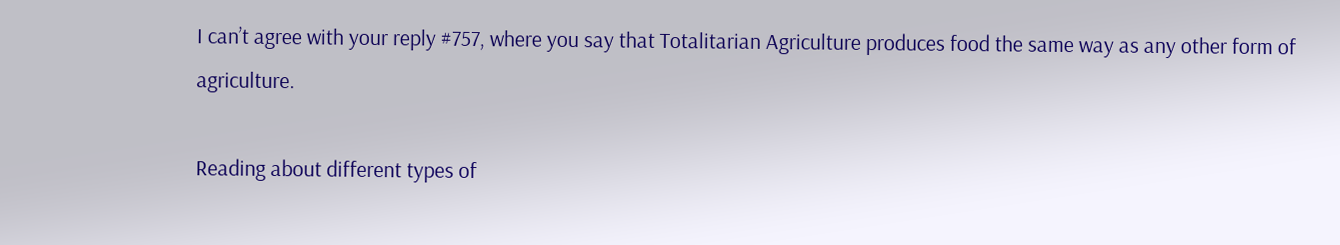I can’t agree with your reply #757, where you say that Totalitarian Agriculture produces food the same way as any other form of agriculture.

Reading about different types of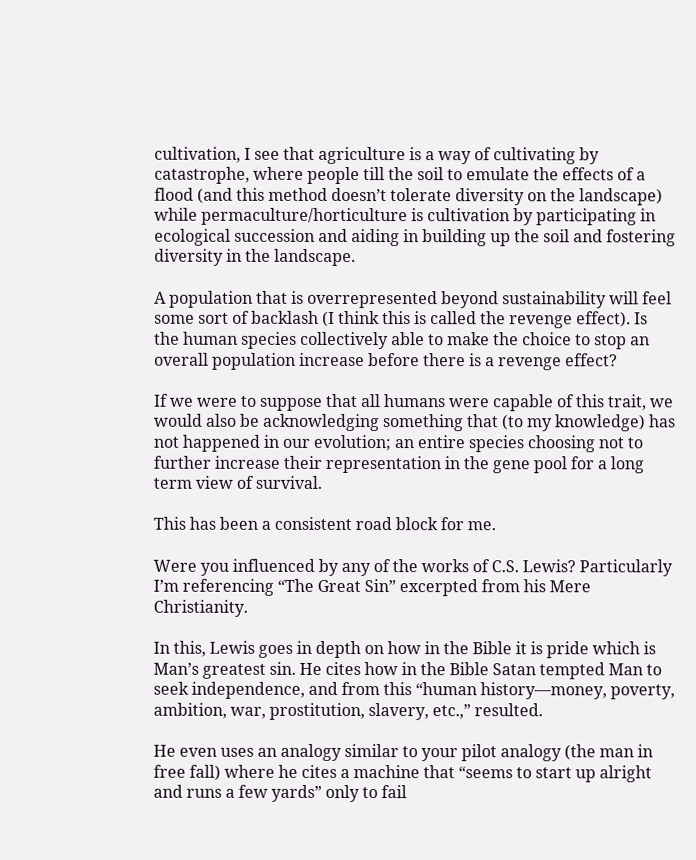cultivation, I see that agriculture is a way of cultivating by catastrophe, where people till the soil to emulate the effects of a flood (and this method doesn’t tolerate diversity on the landscape) while permaculture/horticulture is cultivation by participating in ecological succession and aiding in building up the soil and fostering diversity in the landscape.

A population that is overrepresented beyond sustainability will feel some sort of backlash (I think this is called the revenge effect). Is the human species collectively able to make the choice to stop an overall population increase before there is a revenge effect?

If we were to suppose that all humans were capable of this trait, we would also be acknowledging something that (to my knowledge) has not happened in our evolution; an entire species choosing not to further increase their representation in the gene pool for a long term view of survival.

This has been a consistent road block for me.

Were you influenced by any of the works of C.S. Lewis? Particularly I’m referencing “The Great Sin” excerpted from his Mere Christianity.

In this, Lewis goes in depth on how in the Bible it is pride which is Man’s greatest sin. He cites how in the Bible Satan tempted Man to seek independence, and from this “human history—money, poverty, ambition, war, prostitution, slavery, etc.,” resulted.

He even uses an analogy similar to your pilot analogy (the man in free fall) where he cites a machine that “seems to start up alright and runs a few yards” only to fail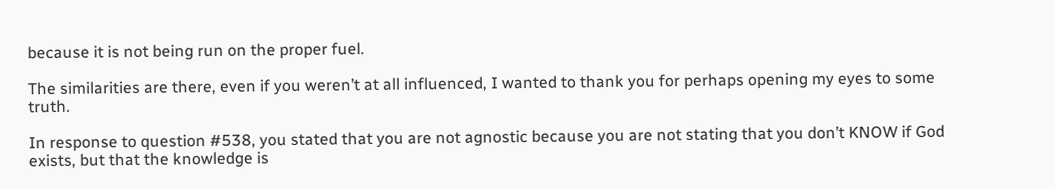because it is not being run on the proper fuel.

The similarities are there, even if you weren’t at all influenced, I wanted to thank you for perhaps opening my eyes to some truth.

In response to question #538, you stated that you are not agnostic because you are not stating that you don’t KNOW if God exists, but that the knowledge is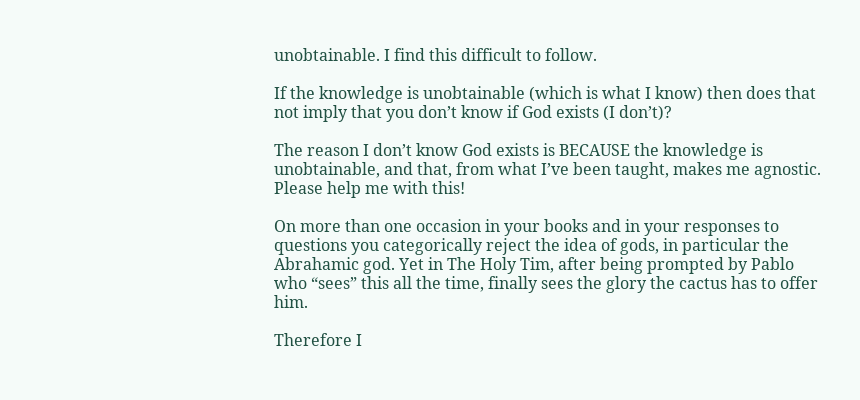unobtainable. I find this difficult to follow.

If the knowledge is unobtainable (which is what I know) then does that not imply that you don’t know if God exists (I don’t)?

The reason I don’t know God exists is BECAUSE the knowledge is unobtainable, and that, from what I’ve been taught, makes me agnostic. Please help me with this!

On more than one occasion in your books and in your responses to questions you categorically reject the idea of gods, in particular the Abrahamic god. Yet in The Holy Tim, after being prompted by Pablo who “sees” this all the time, finally sees the glory the cactus has to offer him.

Therefore I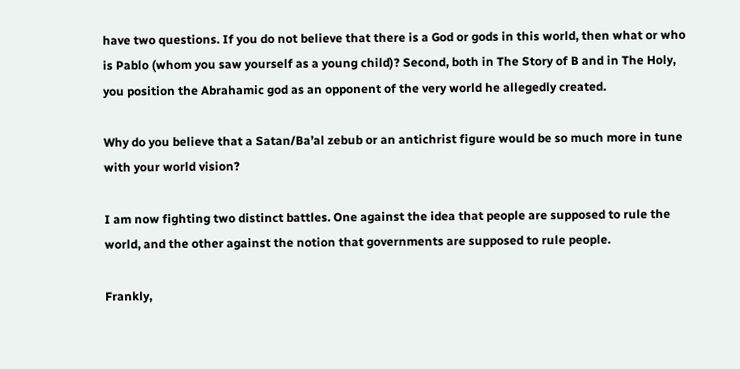have two questions. If you do not believe that there is a God or gods in this world, then what or who is Pablo (whom you saw yourself as a young child)? Second, both in The Story of B and in The Holy, you position the Abrahamic god as an opponent of the very world he allegedly created.

Why do you believe that a Satan/Ba’al zebub or an antichrist figure would be so much more in tune with your world vision?

I am now fighting two distinct battles. One against the idea that people are supposed to rule the world, and the other against the notion that governments are supposed to rule people.

Frankly,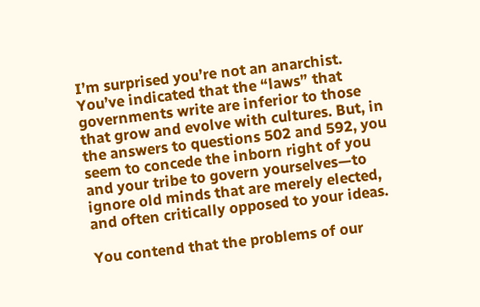I’m surprised you’re not an anarchist. You’ve indicated that the “laws” that governments write are inferior to those that grow and evolve with cultures. But, in the answers to questions 502 and 592, you seem to concede the inborn right of you and your tribe to govern yourselves—to ignore old minds that are merely elected, and often critically opposed to your ideas.

You contend that the problems of our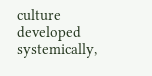culture developed systemically,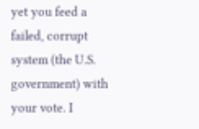yet you feed a failed, corrupt system (the U.S. government) with your vote. I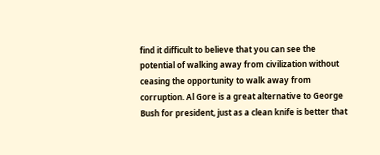find it difficult to believe that you can see the potential of walking away from civilization without ceasing the opportunity to walk away from corruption. Al Gore is a great alternative to George Bush for president, just as a clean knife is better that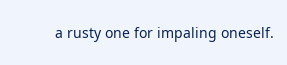a rusty one for impaling oneself.